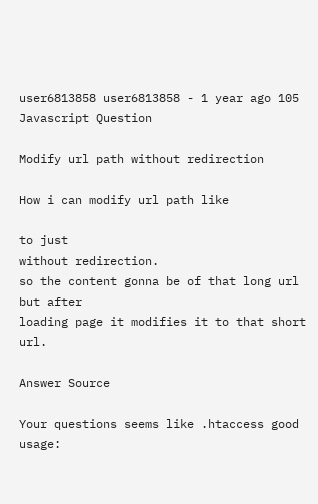user6813858 user6813858 - 1 year ago 105
Javascript Question

Modify url path without redirection

How i can modify url path like

to just
without redirection.
so the content gonna be of that long url but after
loading page it modifies it to that short url.

Answer Source

Your questions seems like .htaccess good usage: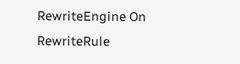RewriteEngine On
RewriteRule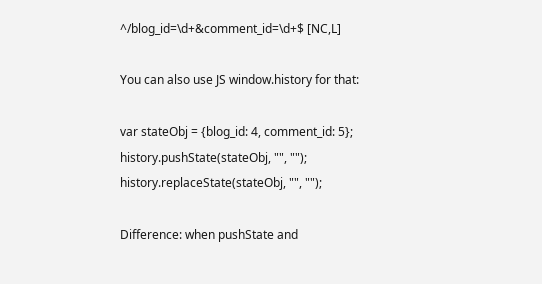^/blog_id=\d+&comment_id=\d+$ [NC,L]

You can also use JS window.history for that:

var stateObj = {blog_id: 4, comment_id: 5};
history.pushState(stateObj, "", "");
history.replaceState(stateObj, "", "");

Difference: when pushState and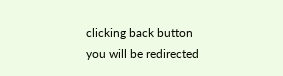clicking back button you will be redirected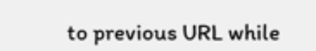to previous URL while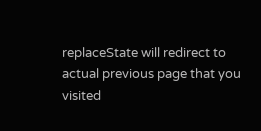replaceState will redirect to actual previous page that you visited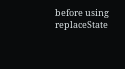before using replaceState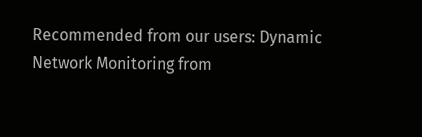Recommended from our users: Dynamic Network Monitoring from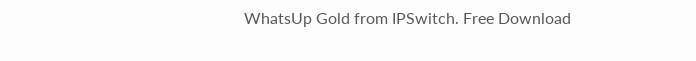WhatsUp Gold from IPSwitch. Free Download